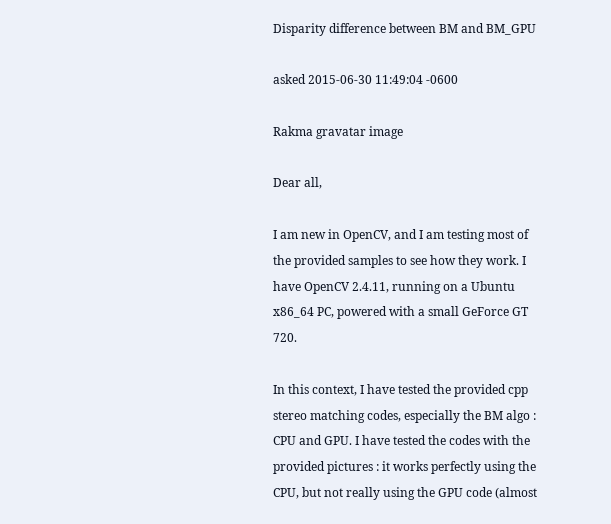Disparity difference between BM and BM_GPU

asked 2015-06-30 11:49:04 -0600

Rakma gravatar image

Dear all,

I am new in OpenCV, and I am testing most of the provided samples to see how they work. I have OpenCV 2.4.11, running on a Ubuntu x86_64 PC, powered with a small GeForce GT 720.

In this context, I have tested the provided cpp stereo matching codes, especially the BM algo : CPU and GPU. I have tested the codes with the provided pictures : it works perfectly using the CPU, but not really using the GPU code (almost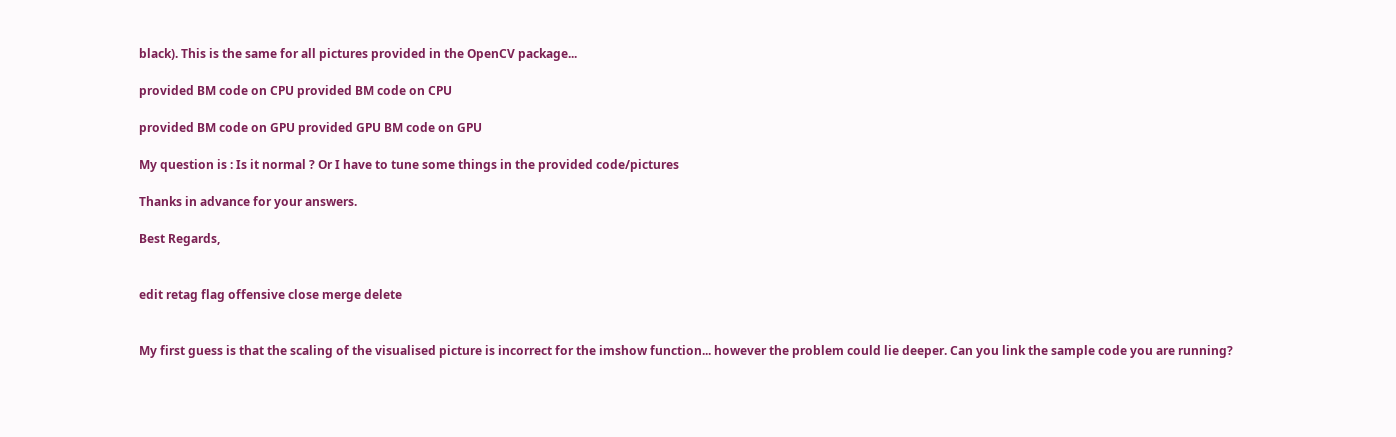black). This is the same for all pictures provided in the OpenCV package...

provided BM code on CPU provided BM code on CPU

provided BM code on GPU provided GPU BM code on GPU

My question is : Is it normal ? Or I have to tune some things in the provided code/pictures

Thanks in advance for your answers.

Best Regards,


edit retag flag offensive close merge delete


My first guess is that the scaling of the visualised picture is incorrect for the imshow function... however the problem could lie deeper. Can you link the sample code you are running?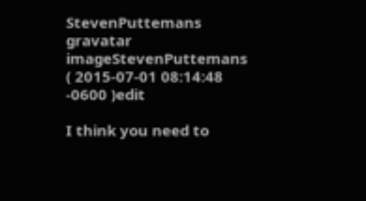StevenPuttemans gravatar imageStevenPuttemans ( 2015-07-01 08:14:48 -0600 )edit

I think you need to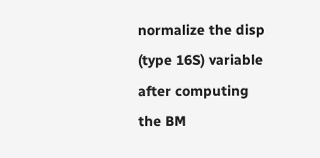normalize the disp (type 16S) variable after computing the BM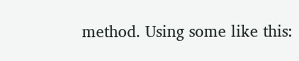method. Using some like this: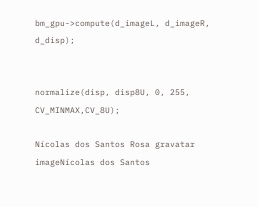bm_gpu->compute(d_imageL, d_imageR, d_disp);


normalize(disp, disp8U, 0, 255, CV_MINMAX,CV_8U);

Nícolas dos Santos Rosa gravatar imageNícolas dos Santos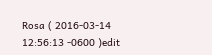Rosa ( 2016-03-14 12:56:13 -0600 )edit